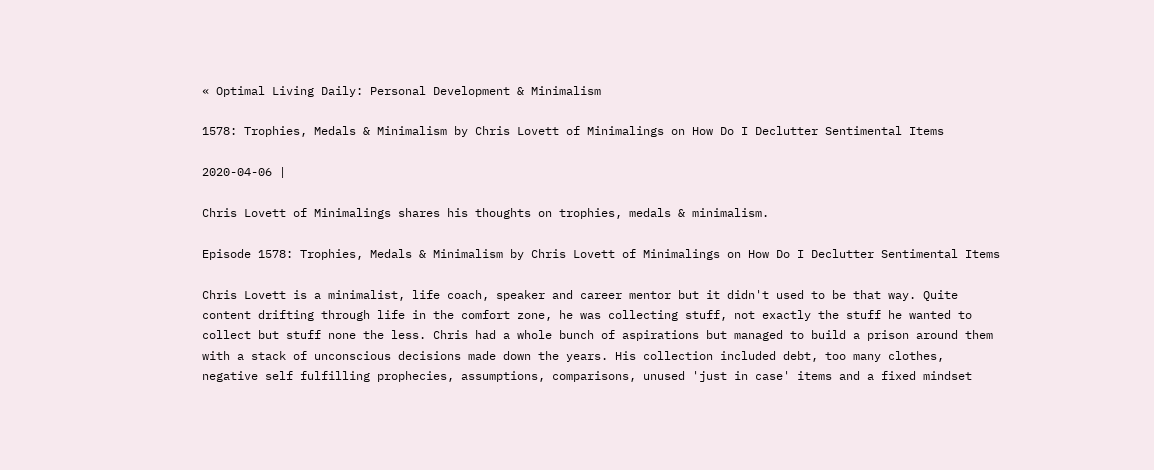« Optimal Living Daily: Personal Development & Minimalism

1578: Trophies, Medals & Minimalism by Chris Lovett of Minimalings on How Do I Declutter Sentimental Items

2020-04-06 |

Chris Lovett of Minimalings shares his thoughts on trophies, medals & minimalism.

Episode 1578: Trophies, Medals & Minimalism by Chris Lovett of Minimalings on How Do I Declutter Sentimental Items

Chris Lovett is a minimalist, life coach, speaker and career mentor but it didn't used to be that way. Quite content drifting through life in the comfort zone, he was collecting stuff, not exactly the stuff he wanted to collect but stuff none the less. Chris had a whole bunch of aspirations but managed to build a prison around them with a stack of unconscious decisions made down the years. His collection included debt, too many clothes, negative self fulfilling prophecies, assumptions, comparisons, unused 'just in case' items and a fixed mindset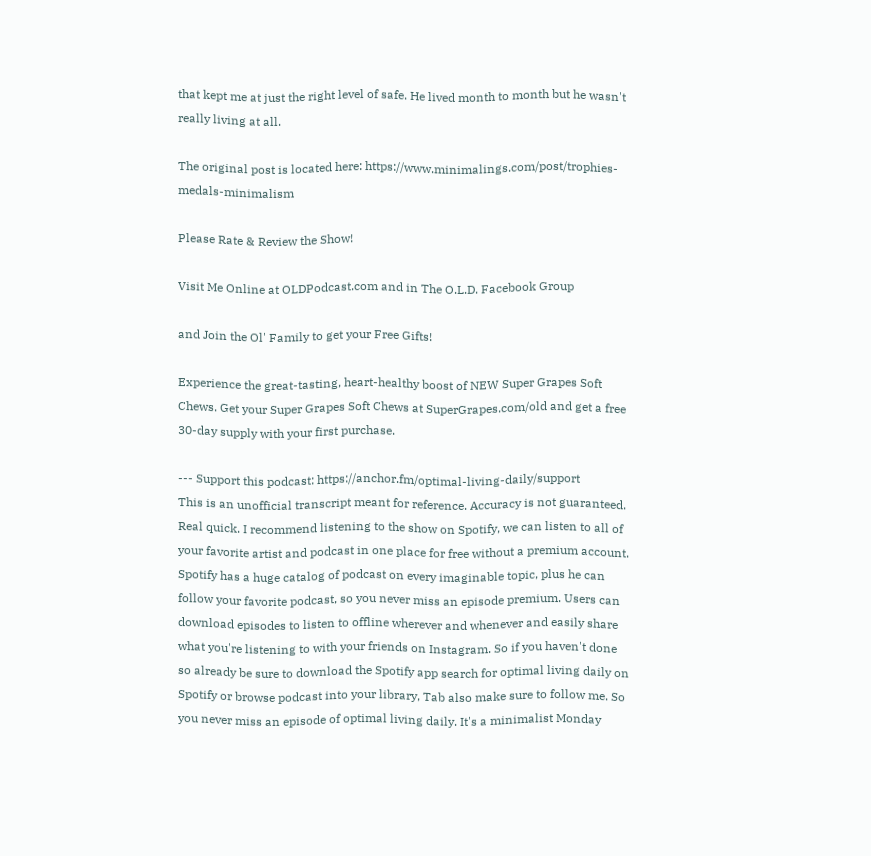that kept me at just the right level of safe. He lived month to month but he wasn't really living at all.

The original post is located here: https://www.minimalings.com/post/trophies-medals-minimalism

Please Rate & Review the Show!

Visit Me Online at OLDPodcast.com and in The O.L.D. Facebook Group

and Join the Ol' Family to get your Free Gifts!

Experience the great-tasting, heart-healthy boost of NEW Super Grapes Soft Chews. Get your Super Grapes Soft Chews at SuperGrapes.com/old and get a free 30-day supply with your first purchase.

--- Support this podcast: https://anchor.fm/optimal-living-daily/support
This is an unofficial transcript meant for reference. Accuracy is not guaranteed.
Real quick. I recommend listening to the show on Spotify, we can listen to all of your favorite artist and podcast in one place for free without a premium account. Spotify has a huge catalog of podcast on every imaginable topic, plus he can follow your favorite podcast, so you never miss an episode premium. Users can download episodes to listen to offline wherever and whenever and easily share what you're listening to with your friends on Instagram. So if you haven't done so already be sure to download the Spotify app search for optimal living daily on Spotify or browse podcast into your library, Tab also make sure to follow me. So you never miss an episode of optimal living daily. It's a minimalist Monday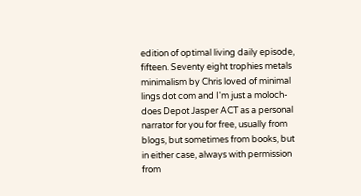edition of optimal living daily episode, fifteen. Seventy eight trophies metals minimalism by Chris loved of minimal lings dot com and I'm just a moloch- does Depot Jasper ACT as a personal narrator for you for free, usually from blogs, but sometimes from books, but in either case, always with permission from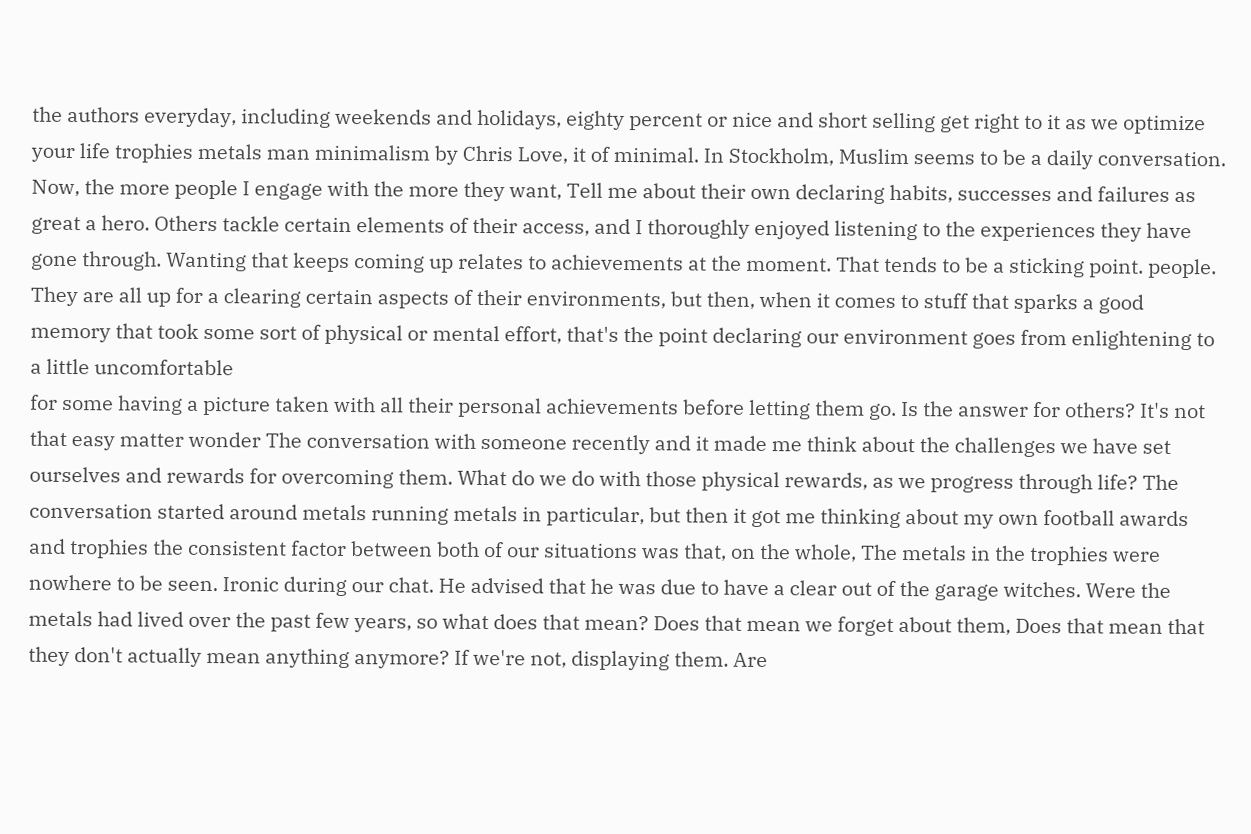the authors everyday, including weekends and holidays, eighty percent or nice and short selling get right to it as we optimize your life trophies metals man minimalism by Chris Love, it of minimal. In Stockholm, Muslim seems to be a daily conversation. Now, the more people I engage with the more they want, Tell me about their own declaring habits, successes and failures as great a hero. Others tackle certain elements of their access, and I thoroughly enjoyed listening to the experiences they have gone through. Wanting that keeps coming up relates to achievements at the moment. That tends to be a sticking point. people. They are all up for a clearing certain aspects of their environments, but then, when it comes to stuff that sparks a good memory that took some sort of physical or mental effort, that's the point declaring our environment goes from enlightening to a little uncomfortable
for some having a picture taken with all their personal achievements before letting them go. Is the answer for others? It's not that easy matter wonder The conversation with someone recently and it made me think about the challenges we have set ourselves and rewards for overcoming them. What do we do with those physical rewards, as we progress through life? The conversation started around metals running metals in particular, but then it got me thinking about my own football awards and trophies the consistent factor between both of our situations was that, on the whole, The metals in the trophies were nowhere to be seen. Ironic during our chat. He advised that he was due to have a clear out of the garage witches. Were the metals had lived over the past few years, so what does that mean? Does that mean we forget about them, Does that mean that they don't actually mean anything anymore? If we're not, displaying them. Are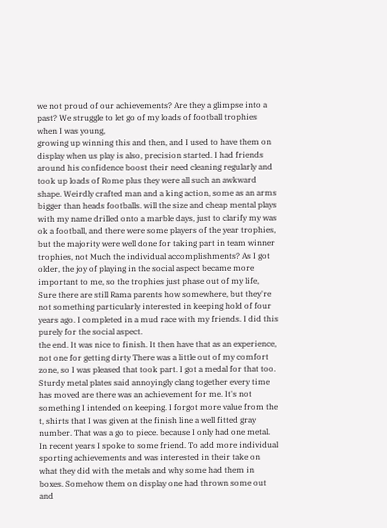we not proud of our achievements? Are they a glimpse into a past? We struggle to let go of my loads of football trophies when I was young,
growing up winning this and then, and I used to have them on display when us play is also, precision started. I had friends around his confidence boost their need cleaning regularly and took up loads of Rome plus they were all such an awkward shape. Weirdly crafted man and a king action, some as an arms bigger than heads footballs. will the size and cheap mental plays with my name drilled onto a marble days, just to clarify my was ok a football, and there were some players of the year trophies, but the majority were well done for taking part in team winner trophies, not Much the individual accomplishments? As I got older, the joy of playing in the social aspect became more important to me, so the trophies just phase out of my life, Sure there are still Rama parents how somewhere, but they're not something particularly interested in keeping hold of four years ago. I completed in a mud race with my friends. I did this purely for the social aspect.
the end. It was nice to finish. It then have that as an experience, not one for getting dirty There was a little out of my comfort zone, so I was pleased that took part. I got a medal for that too. Sturdy metal plates said annoyingly clang together every time has moved are there was an achievement for me. It's not something I intended on keeping. I forgot more value from the t, shirts that I was given at the finish line a well fitted gray number. That was a go to piece. because I only had one metal. In recent years I spoke to some friend. To add more individual sporting achievements and was interested in their take on what they did with the metals and why some had them in boxes. Somehow them on display one had thrown some out and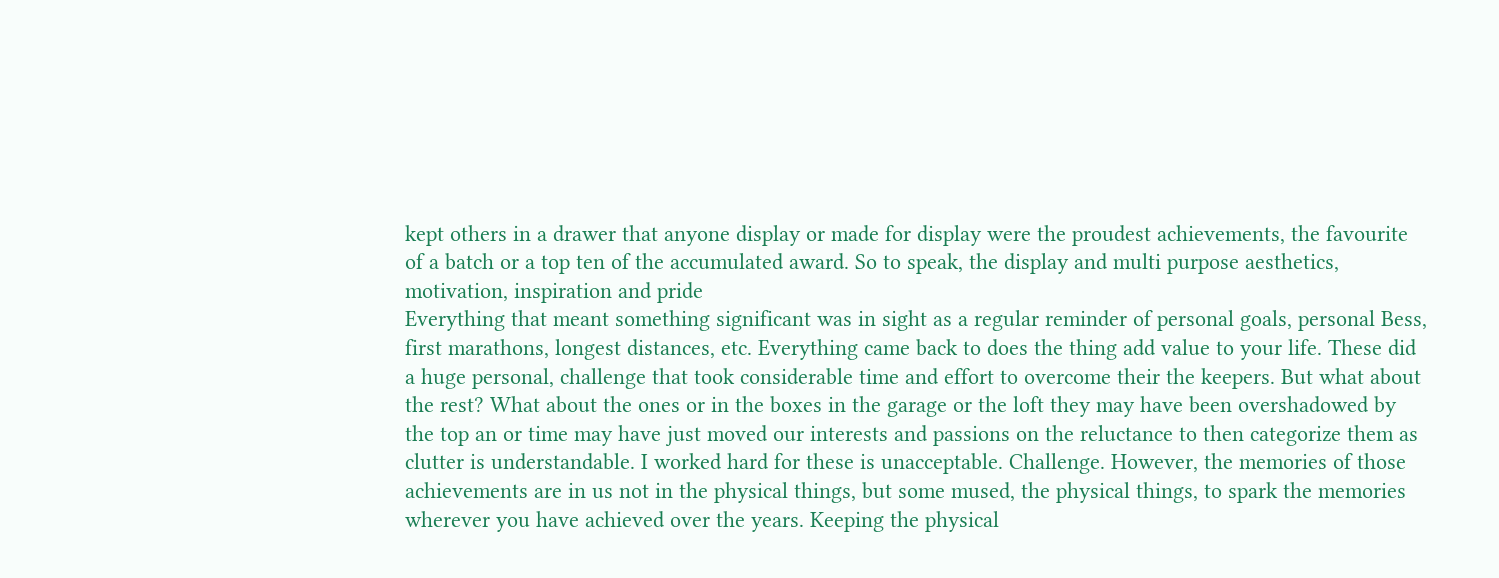kept others in a drawer that anyone display or made for display were the proudest achievements, the favourite of a batch or a top ten of the accumulated award. So to speak, the display and multi purpose aesthetics, motivation, inspiration and pride
Everything that meant something significant was in sight as a regular reminder of personal goals, personal Bess, first marathons, longest distances, etc. Everything came back to does the thing add value to your life. These did a huge personal, challenge that took considerable time and effort to overcome their the keepers. But what about the rest? What about the ones or in the boxes in the garage or the loft they may have been overshadowed by the top an or time may have just moved our interests and passions on the reluctance to then categorize them as clutter is understandable. I worked hard for these is unacceptable. Challenge. However, the memories of those achievements are in us not in the physical things, but some mused, the physical things, to spark the memories wherever you have achieved over the years. Keeping the physical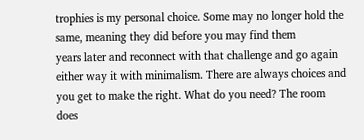trophies is my personal choice. Some may no longer hold the same, meaning they did before you may find them
years later and reconnect with that challenge and go again either way it with minimalism. There are always choices and you get to make the right. What do you need? The room does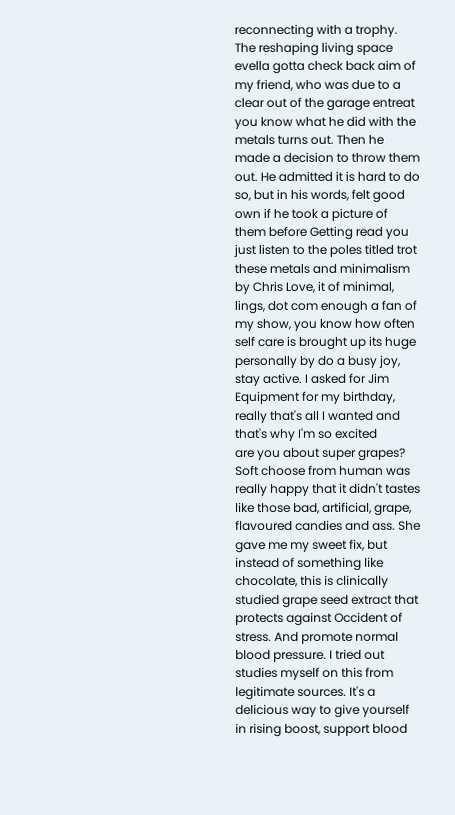reconnecting with a trophy. The reshaping living space evella gotta check back aim of my friend, who was due to a clear out of the garage entreat you know what he did with the metals turns out. Then he made a decision to throw them out. He admitted it is hard to do so, but in his words, felt good own if he took a picture of them before Getting read you just listen to the poles titled trot these metals and minimalism by Chris Love, it of minimal, lings, dot com enough a fan of my show, you know how often self care is brought up its huge personally by do a busy joy, stay active. I asked for Jim Equipment for my birthday, really that's all I wanted and that's why I'm so excited
are you about super grapes? Soft choose from human was really happy that it didn't tastes like those bad, artificial, grape, flavoured candies and ass. She gave me my sweet fix, but instead of something like chocolate, this is clinically studied grape seed extract that protects against Occident of stress. And promote normal blood pressure. I tried out studies myself on this from legitimate sources. It's a delicious way to give yourself in rising boost, support blood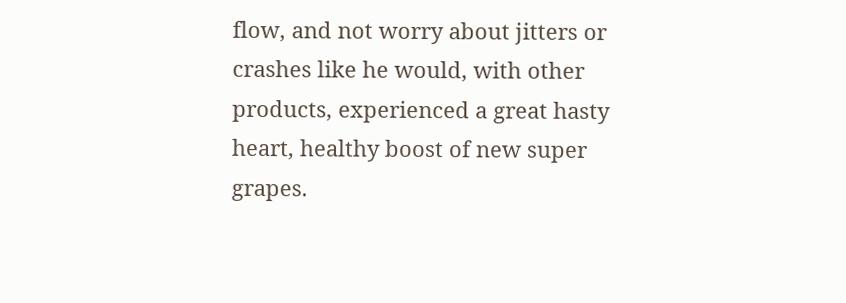flow, and not worry about jitters or crashes like he would, with other products, experienced a great hasty heart, healthy boost of new super grapes.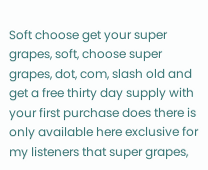Soft choose get your super grapes, soft, choose super grapes, dot, com, slash old and get a free thirty day supply with your first purchase does there is only available here exclusive for my listeners that super grapes,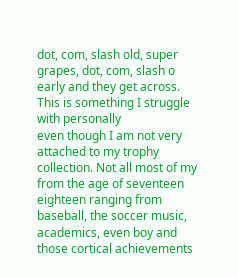dot, com, slash old, super grapes, dot, com, slash o early and they get across. This is something I struggle with personally
even though I am not very attached to my trophy collection. Not all most of my from the age of seventeen eighteen ranging from baseball, the soccer music, academics, even boy and those cortical achievements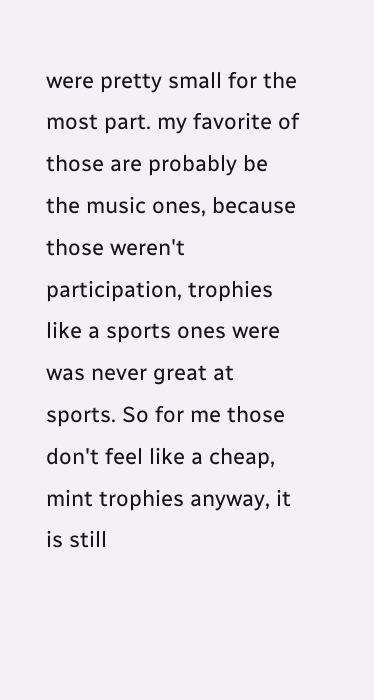were pretty small for the most part. my favorite of those are probably be the music ones, because those weren't participation, trophies like a sports ones were was never great at sports. So for me those don't feel like a cheap, mint trophies anyway, it is still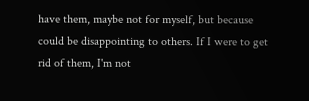have them, maybe not for myself, but because could be disappointing to others. If I were to get rid of them, I'm not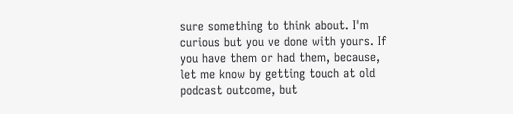sure something to think about. I'm curious but you ve done with yours. If you have them or had them, because, let me know by getting touch at old podcast outcome, but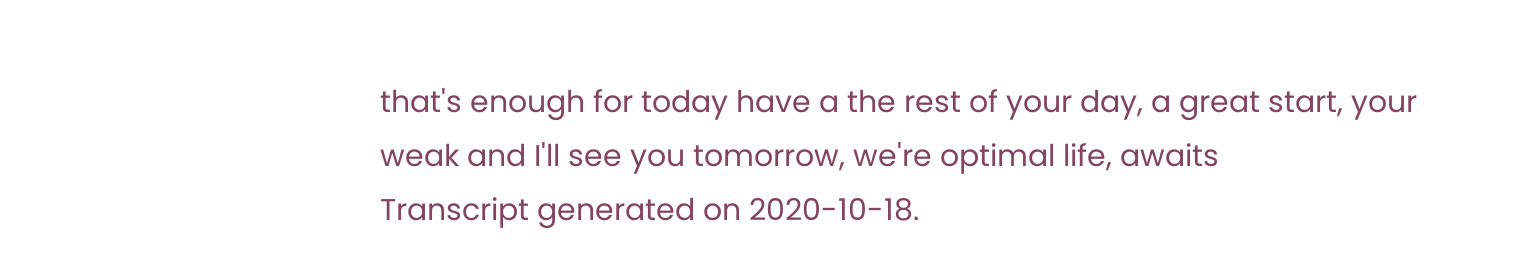that's enough for today have a the rest of your day, a great start, your weak and I'll see you tomorrow, we're optimal life, awaits
Transcript generated on 2020-10-18.